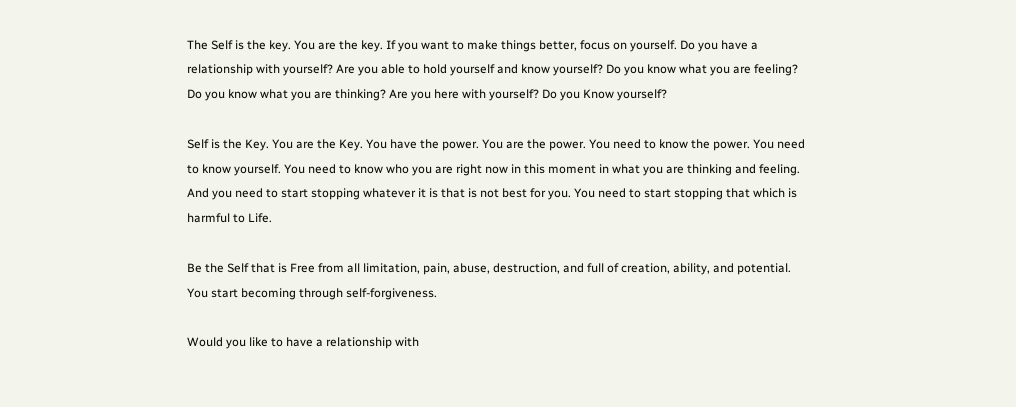The Self is the key. You are the key. If you want to make things better, focus on yourself. Do you have a relationship with yourself? Are you able to hold yourself and know yourself? Do you know what you are feeling? Do you know what you are thinking? Are you here with yourself? Do you Know yourself?

Self is the Key. You are the Key. You have the power. You are the power. You need to know the power. You need to know yourself. You need to know who you are right now in this moment in what you are thinking and feeling. And you need to start stopping whatever it is that is not best for you. You need to start stopping that which is harmful to Life.

Be the Self that is Free from all limitation, pain, abuse, destruction, and full of creation, ability, and potential. You start becoming through self-forgiveness.

Would you like to have a relationship with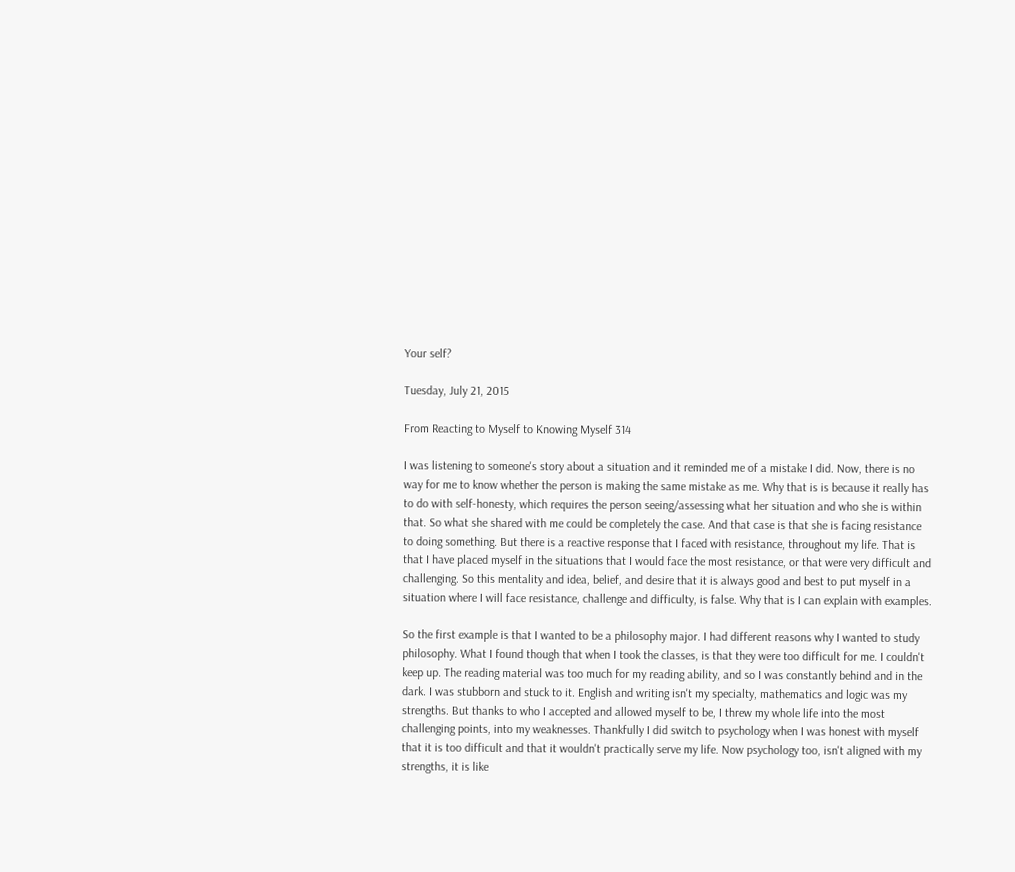Your self?

Tuesday, July 21, 2015

From Reacting to Myself to Knowing Myself 314

I was listening to someone's story about a situation and it reminded me of a mistake I did. Now, there is no way for me to know whether the person is making the same mistake as me. Why that is is because it really has to do with self-honesty, which requires the person seeing/assessing what her situation and who she is within that. So what she shared with me could be completely the case. And that case is that she is facing resistance to doing something. But there is a reactive response that I faced with resistance, throughout my life. That is that I have placed myself in the situations that I would face the most resistance, or that were very difficult and challenging. So this mentality and idea, belief, and desire that it is always good and best to put myself in a situation where I will face resistance, challenge and difficulty, is false. Why that is I can explain with examples.

So the first example is that I wanted to be a philosophy major. I had different reasons why I wanted to study philosophy. What I found though that when I took the classes, is that they were too difficult for me. I couldn't keep up. The reading material was too much for my reading ability, and so I was constantly behind and in the dark. I was stubborn and stuck to it. English and writing isn't my specialty, mathematics and logic was my strengths. But thanks to who I accepted and allowed myself to be, I threw my whole life into the most challenging points, into my weaknesses. Thankfully I did switch to psychology when I was honest with myself that it is too difficult and that it wouldn't practically serve my life. Now psychology too, isn't aligned with my strengths, it is like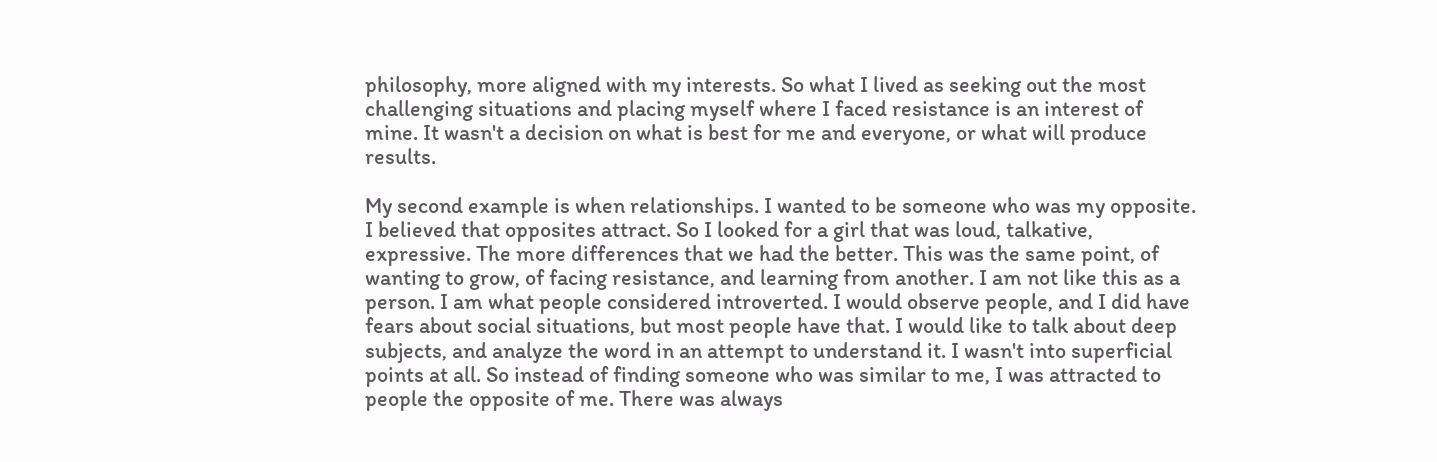philosophy, more aligned with my interests. So what I lived as seeking out the most challenging situations and placing myself where I faced resistance is an interest of mine. It wasn't a decision on what is best for me and everyone, or what will produce results.

My second example is when relationships. I wanted to be someone who was my opposite. I believed that opposites attract. So I looked for a girl that was loud, talkative, expressive. The more differences that we had the better. This was the same point, of wanting to grow, of facing resistance, and learning from another. I am not like this as a person. I am what people considered introverted. I would observe people, and I did have fears about social situations, but most people have that. I would like to talk about deep subjects, and analyze the word in an attempt to understand it. I wasn't into superficial points at all. So instead of finding someone who was similar to me, I was attracted to people the opposite of me. There was always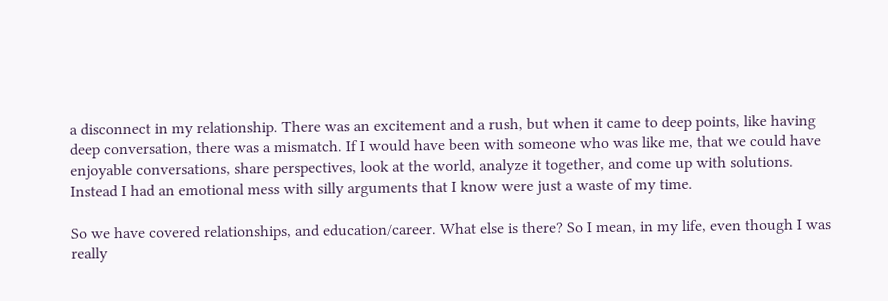a disconnect in my relationship. There was an excitement and a rush, but when it came to deep points, like having deep conversation, there was a mismatch. If I would have been with someone who was like me, that we could have enjoyable conversations, share perspectives, look at the world, analyze it together, and come up with solutions. Instead I had an emotional mess with silly arguments that I know were just a waste of my time.

So we have covered relationships, and education/career. What else is there? So I mean, in my life, even though I was really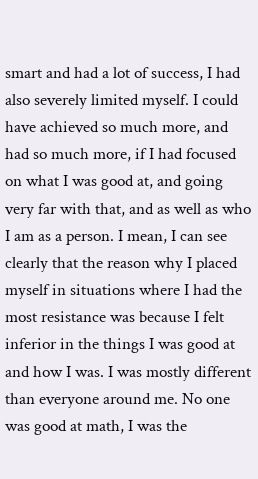smart and had a lot of success, I had also severely limited myself. I could have achieved so much more, and had so much more, if I had focused on what I was good at, and going very far with that, and as well as who I am as a person. I mean, I can see clearly that the reason why I placed myself in situations where I had the most resistance was because I felt inferior in the things I was good at and how I was. I was mostly different than everyone around me. No one was good at math, I was the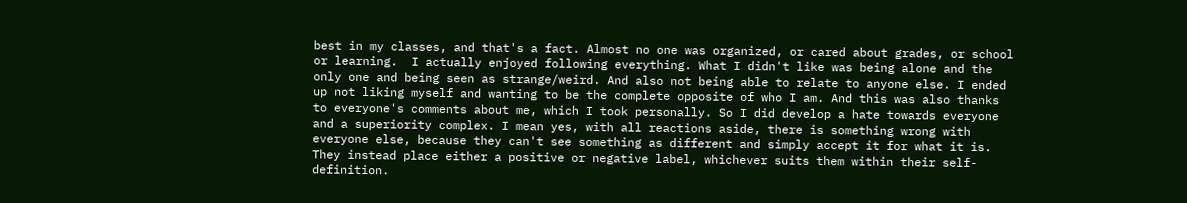best in my classes, and that's a fact. Almost no one was organized, or cared about grades, or school or learning.  I actually enjoyed following everything. What I didn't like was being alone and the only one and being seen as strange/weird. And also not being able to relate to anyone else. I ended up not liking myself and wanting to be the complete opposite of who I am. And this was also thanks to everyone's comments about me, which I took personally. So I did develop a hate towards everyone and a superiority complex. I mean yes, with all reactions aside, there is something wrong with everyone else, because they can't see something as different and simply accept it for what it is. They instead place either a positive or negative label, whichever suits them within their self-definition.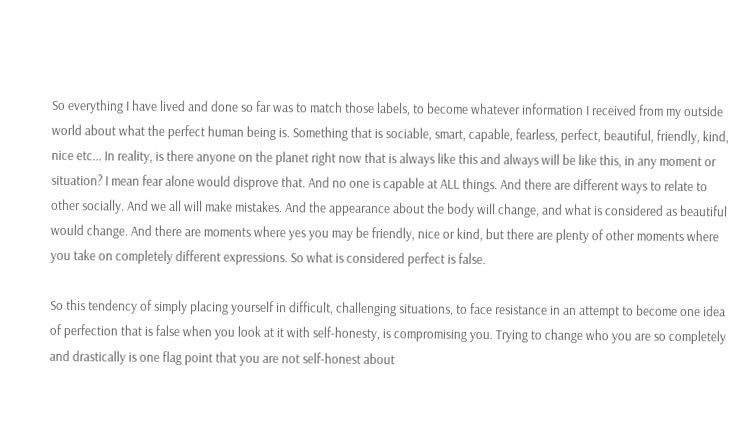So everything I have lived and done so far was to match those labels, to become whatever information I received from my outside world about what the perfect human being is. Something that is sociable, smart, capable, fearless, perfect, beautiful, friendly, kind, nice etc... In reality, is there anyone on the planet right now that is always like this and always will be like this, in any moment or situation? I mean fear alone would disprove that. And no one is capable at ALL things. And there are different ways to relate to other socially. And we all will make mistakes. And the appearance about the body will change, and what is considered as beautiful would change. And there are moments where yes you may be friendly, nice or kind, but there are plenty of other moments where you take on completely different expressions. So what is considered perfect is false.

So this tendency of simply placing yourself in difficult, challenging situations, to face resistance in an attempt to become one idea of perfection that is false when you look at it with self-honesty, is compromising you. Trying to change who you are so completely and drastically is one flag point that you are not self-honest about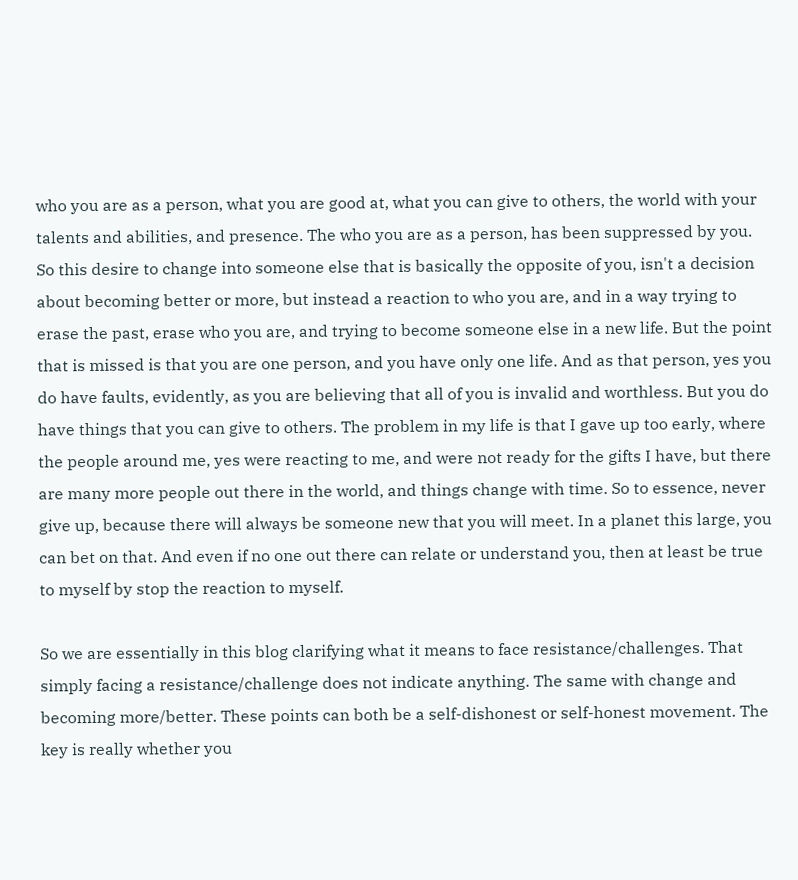who you are as a person, what you are good at, what you can give to others, the world with your talents and abilities, and presence. The who you are as a person, has been suppressed by you. So this desire to change into someone else that is basically the opposite of you, isn't a decision about becoming better or more, but instead a reaction to who you are, and in a way trying to erase the past, erase who you are, and trying to become someone else in a new life. But the point that is missed is that you are one person, and you have only one life. And as that person, yes you do have faults, evidently, as you are believing that all of you is invalid and worthless. But you do have things that you can give to others. The problem in my life is that I gave up too early, where the people around me, yes were reacting to me, and were not ready for the gifts I have, but there are many more people out there in the world, and things change with time. So to essence, never give up, because there will always be someone new that you will meet. In a planet this large, you can bet on that. And even if no one out there can relate or understand you, then at least be true to myself by stop the reaction to myself.

So we are essentially in this blog clarifying what it means to face resistance/challenges. That simply facing a resistance/challenge does not indicate anything. The same with change and becoming more/better. These points can both be a self-dishonest or self-honest movement. The key is really whether you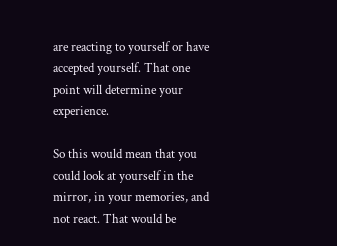are reacting to yourself or have accepted yourself. That one point will determine your experience.

So this would mean that you could look at yourself in the mirror, in your memories, and not react. That would be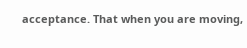acceptance. That when you are moving,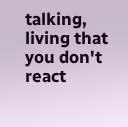talking, living that you don't react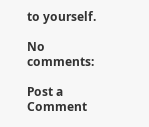to yourself.

No comments:

Post a Comment